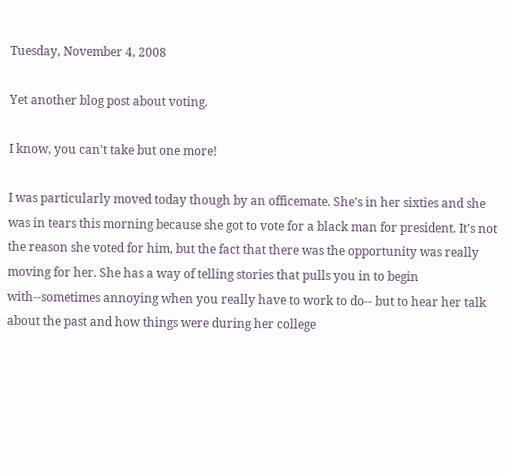Tuesday, November 4, 2008

Yet another blog post about voting.

I know, you can't take but one more!

I was particularly moved today though by an officemate. She's in her sixties and she was in tears this morning because she got to vote for a black man for president. It's not the reason she voted for him, but the fact that there was the opportunity was really moving for her. She has a way of telling stories that pulls you in to begin with--sometimes annoying when you really have to work to do-- but to hear her talk about the past and how things were during her college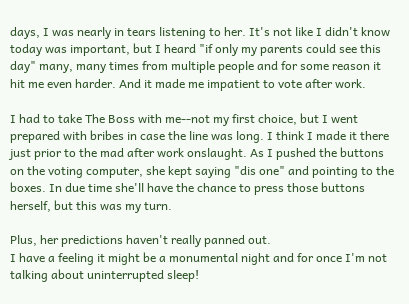days, I was nearly in tears listening to her. It's not like I didn't know today was important, but I heard "if only my parents could see this day" many, many times from multiple people and for some reason it hit me even harder. And it made me impatient to vote after work.

I had to take The Boss with me--not my first choice, but I went prepared with bribes in case the line was long. I think I made it there just prior to the mad after work onslaught. As I pushed the buttons on the voting computer, she kept saying "dis one" and pointing to the boxes. In due time she'll have the chance to press those buttons herself, but this was my turn.

Plus, her predictions haven't really panned out.
I have a feeling it might be a monumental night and for once I'm not talking about uninterrupted sleep!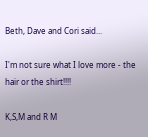Beth, Dave and Cori said...

I'm not sure what I love more - the hair or the shirt!!!!

K,S,M and R M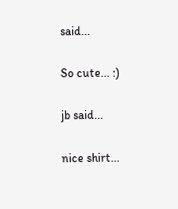said...

So cute... :)

jb said...

nice shirt...